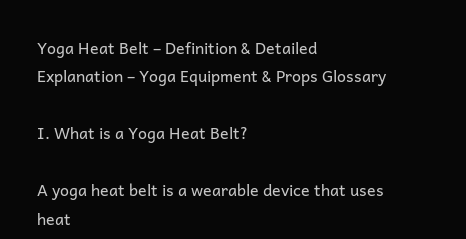Yoga Heat Belt – Definition & Detailed Explanation – Yoga Equipment & Props Glossary

I. What is a Yoga Heat Belt?

A yoga heat belt is a wearable device that uses heat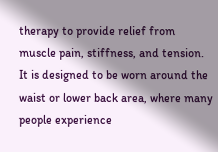therapy to provide relief from muscle pain, stiffness, and tension. It is designed to be worn around the waist or lower back area, where many people experience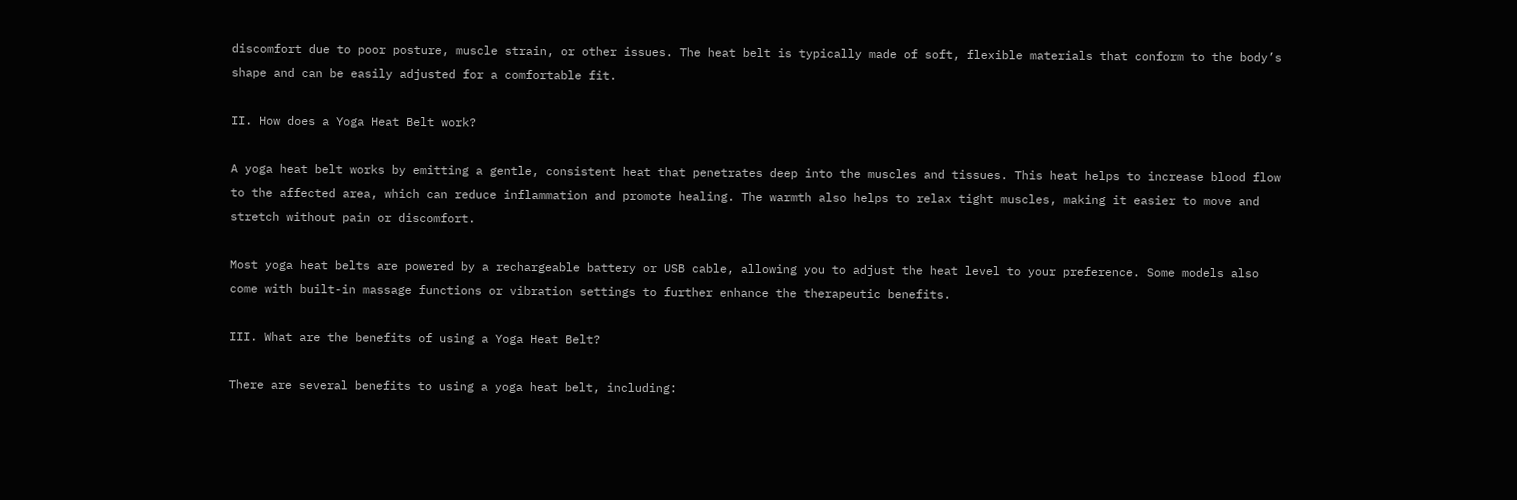discomfort due to poor posture, muscle strain, or other issues. The heat belt is typically made of soft, flexible materials that conform to the body’s shape and can be easily adjusted for a comfortable fit.

II. How does a Yoga Heat Belt work?

A yoga heat belt works by emitting a gentle, consistent heat that penetrates deep into the muscles and tissues. This heat helps to increase blood flow to the affected area, which can reduce inflammation and promote healing. The warmth also helps to relax tight muscles, making it easier to move and stretch without pain or discomfort.

Most yoga heat belts are powered by a rechargeable battery or USB cable, allowing you to adjust the heat level to your preference. Some models also come with built-in massage functions or vibration settings to further enhance the therapeutic benefits.

III. What are the benefits of using a Yoga Heat Belt?

There are several benefits to using a yoga heat belt, including: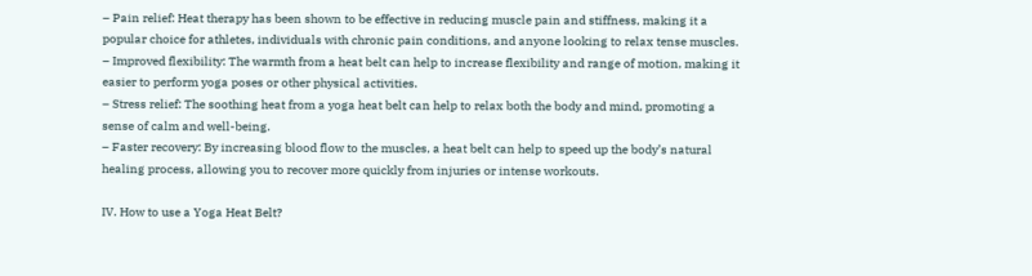– Pain relief: Heat therapy has been shown to be effective in reducing muscle pain and stiffness, making it a popular choice for athletes, individuals with chronic pain conditions, and anyone looking to relax tense muscles.
– Improved flexibility: The warmth from a heat belt can help to increase flexibility and range of motion, making it easier to perform yoga poses or other physical activities.
– Stress relief: The soothing heat from a yoga heat belt can help to relax both the body and mind, promoting a sense of calm and well-being.
– Faster recovery: By increasing blood flow to the muscles, a heat belt can help to speed up the body’s natural healing process, allowing you to recover more quickly from injuries or intense workouts.

IV. How to use a Yoga Heat Belt?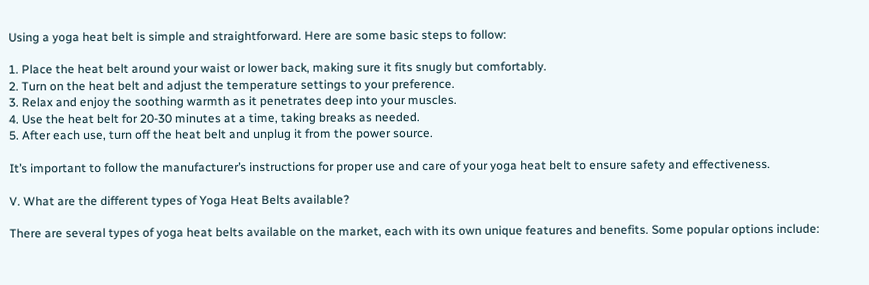Using a yoga heat belt is simple and straightforward. Here are some basic steps to follow:

1. Place the heat belt around your waist or lower back, making sure it fits snugly but comfortably.
2. Turn on the heat belt and adjust the temperature settings to your preference.
3. Relax and enjoy the soothing warmth as it penetrates deep into your muscles.
4. Use the heat belt for 20-30 minutes at a time, taking breaks as needed.
5. After each use, turn off the heat belt and unplug it from the power source.

It’s important to follow the manufacturer’s instructions for proper use and care of your yoga heat belt to ensure safety and effectiveness.

V. What are the different types of Yoga Heat Belts available?

There are several types of yoga heat belts available on the market, each with its own unique features and benefits. Some popular options include: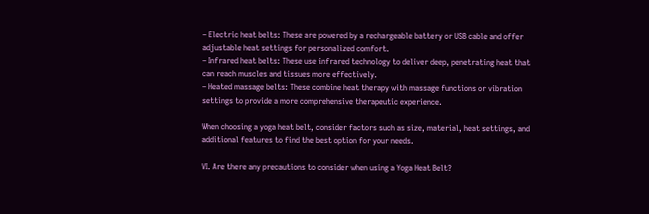– Electric heat belts: These are powered by a rechargeable battery or USB cable and offer adjustable heat settings for personalized comfort.
– Infrared heat belts: These use infrared technology to deliver deep, penetrating heat that can reach muscles and tissues more effectively.
– Heated massage belts: These combine heat therapy with massage functions or vibration settings to provide a more comprehensive therapeutic experience.

When choosing a yoga heat belt, consider factors such as size, material, heat settings, and additional features to find the best option for your needs.

VI. Are there any precautions to consider when using a Yoga Heat Belt?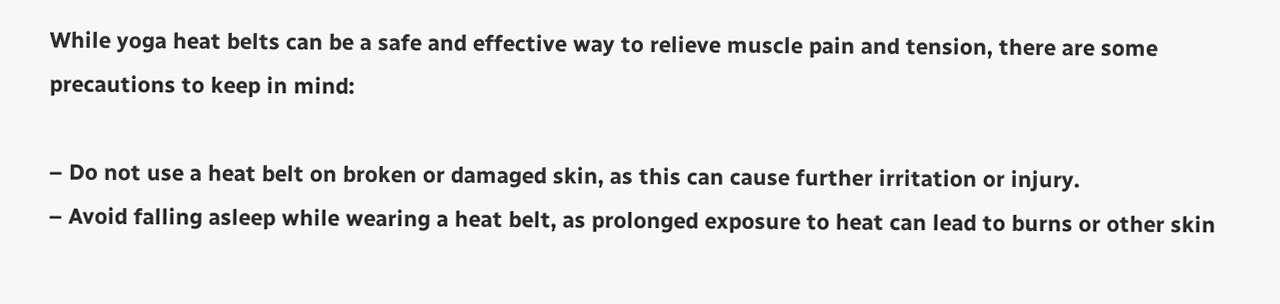While yoga heat belts can be a safe and effective way to relieve muscle pain and tension, there are some precautions to keep in mind:

– Do not use a heat belt on broken or damaged skin, as this can cause further irritation or injury.
– Avoid falling asleep while wearing a heat belt, as prolonged exposure to heat can lead to burns or other skin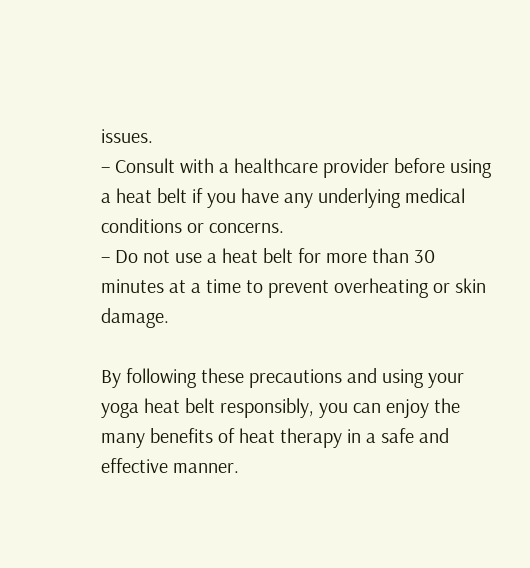issues.
– Consult with a healthcare provider before using a heat belt if you have any underlying medical conditions or concerns.
– Do not use a heat belt for more than 30 minutes at a time to prevent overheating or skin damage.

By following these precautions and using your yoga heat belt responsibly, you can enjoy the many benefits of heat therapy in a safe and effective manner.